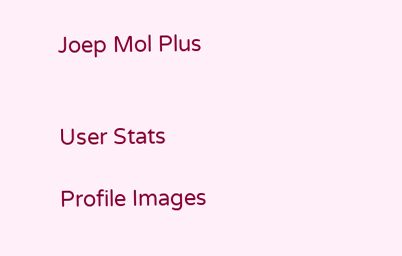Joep Mol Plus


User Stats

Profile Images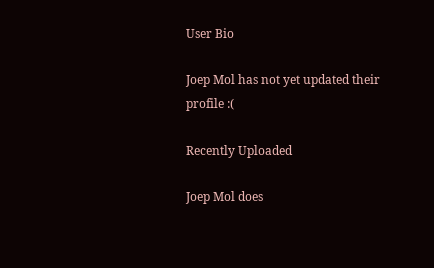User Bio

Joep Mol has not yet updated their profile :(

Recently Uploaded

Joep Mol does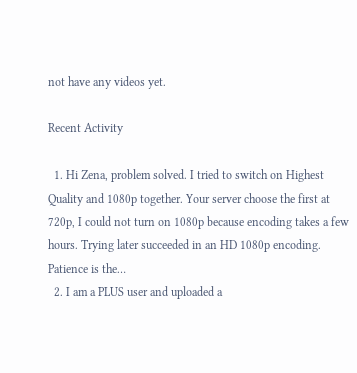not have any videos yet.

Recent Activity

  1. Hi Zena, problem solved. I tried to switch on Highest Quality and 1080p together. Your server choose the first at 720p, I could not turn on 1080p because encoding takes a few hours. Trying later succeeded in an HD 1080p encoding. Patience is the…
  2. I am a PLUS user and uploaded a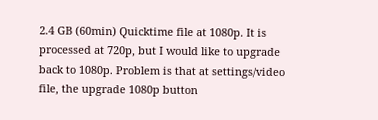2.4 GB (60min) Quicktime file at 1080p. It is processed at 720p, but I would like to upgrade back to 1080p. Problem is that at settings/video file, the upgrade 1080p button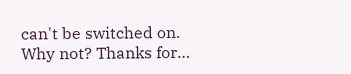can't be switched on. Why not? Thanks for…